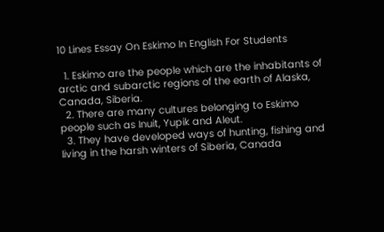10 Lines Essay On Eskimo In English For Students

  1. Eskimo are the people which are the inhabitants of arctic and subarctic regions of the earth of Alaska, Canada, Siberia.
  2. There are many cultures belonging to Eskimo people such as Inuit, Yupik and Aleut.
  3. They have developed ways of hunting, fishing and living in the harsh winters of Siberia, Canada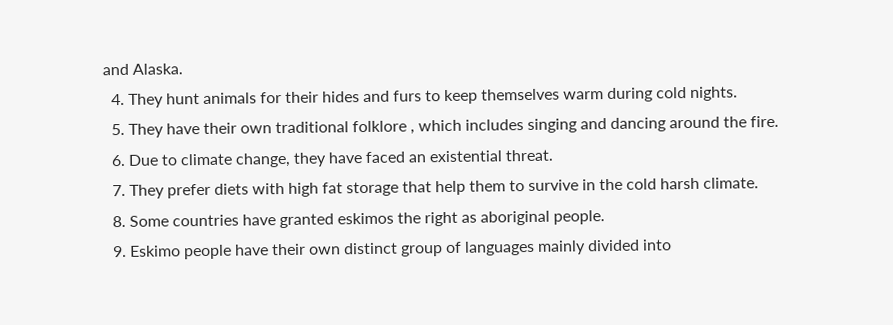and Alaska.
  4. They hunt animals for their hides and furs to keep themselves warm during cold nights.
  5. They have their own traditional folklore , which includes singing and dancing around the fire.
  6. Due to climate change, they have faced an existential threat.
  7. They prefer diets with high fat storage that help them to survive in the cold harsh climate.
  8. Some countries have granted eskimos the right as aboriginal people.
  9. Eskimo people have their own distinct group of languages mainly divided into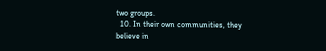two groups.
  10. In their own communities, they believe in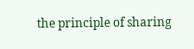the principle of sharing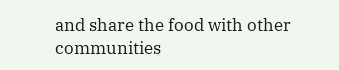and share the food with other communities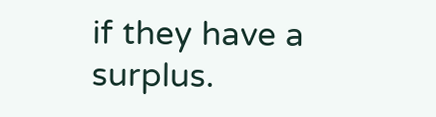if they have a surplus.